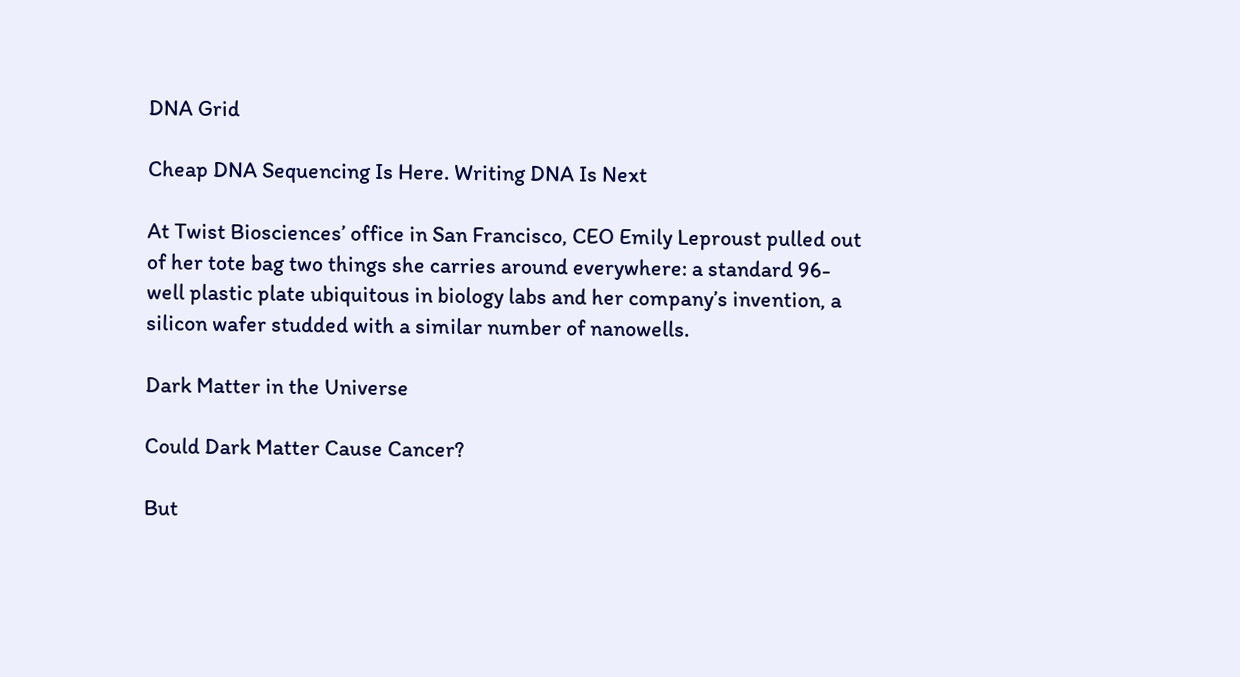DNA Grid

Cheap DNA Sequencing Is Here. Writing DNA Is Next

At Twist Biosciences’ office in San Francisco, CEO Emily Leproust pulled out of her tote bag two things she carries around everywhere: a standard 96-well plastic plate ubiquitous in biology labs and her company’s invention, a silicon wafer studded with a similar number of nanowells.

Dark Matter in the Universe

Could Dark Matter Cause Cancer?

But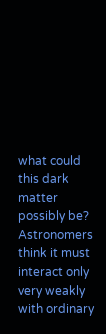what could this dark matter possibly be? Astronomers think it must interact only very weakly with ordinary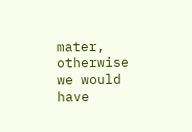mater, otherwise we would have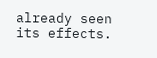already seen its effects.